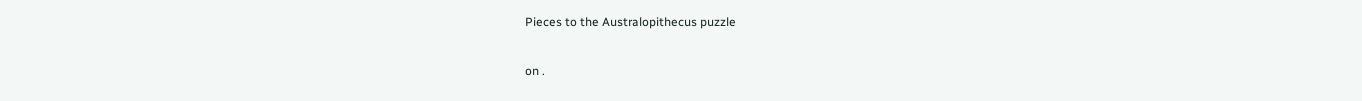Pieces to the Australopithecus puzzle

on .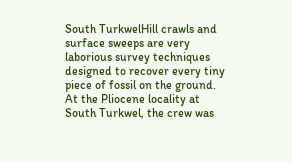South TurkwelHill crawls and surface sweeps are very laborious survey techniques designed to recover every tiny piece of fossil on the ground. At the Pliocene locality at South Turkwel, the crew was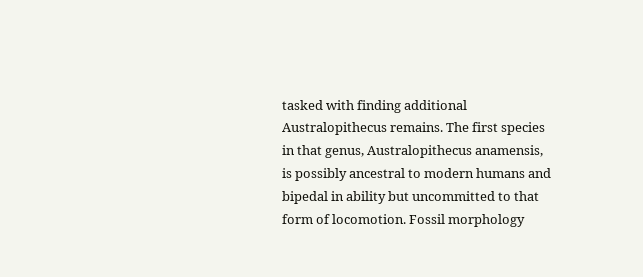tasked with finding additional Australopithecus remains. The first species in that genus, Australopithecus anamensis, is possibly ancestral to modern humans and bipedal in ability but uncommitted to that form of locomotion. Fossil morphology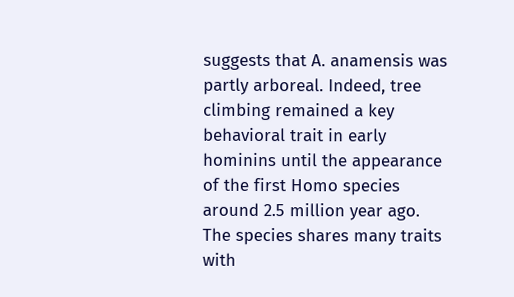suggests that A. anamensis was partly arboreal. Indeed, tree climbing remained a key behavioral trait in early hominins until the appearance of the first Homo species around 2.5 million year ago. The species shares many traits with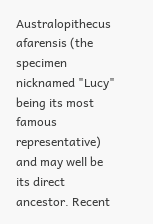Australopithecus afarensis (the specimen nicknamed "Lucy" being its most famous representative) and may well be its direct ancestor. Recent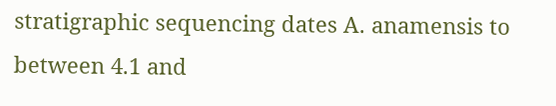stratigraphic sequencing dates A. anamensis to between 4.1 and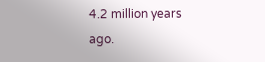4.2 million years ago.